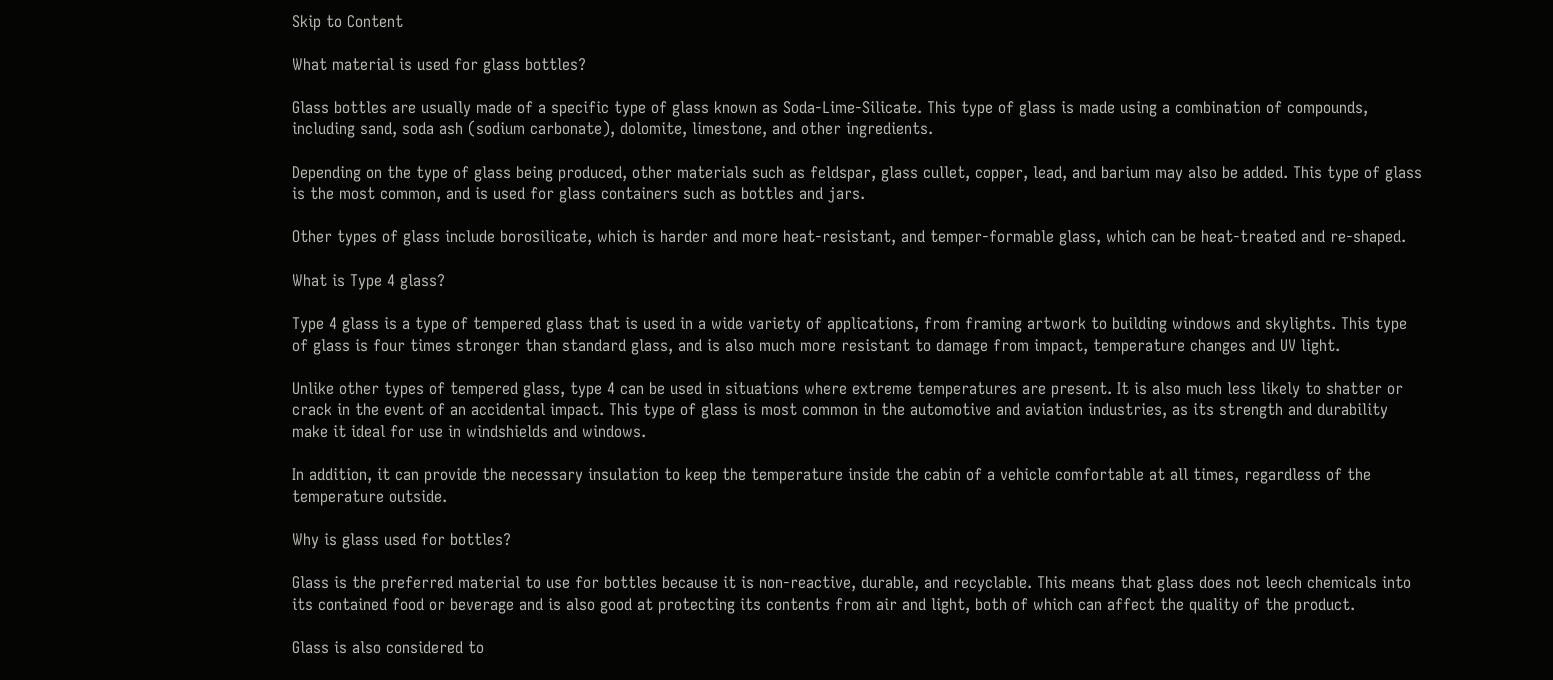Skip to Content

What material is used for glass bottles?

Glass bottles are usually made of a specific type of glass known as Soda-Lime-Silicate. This type of glass is made using a combination of compounds, including sand, soda ash (sodium carbonate), dolomite, limestone, and other ingredients.

Depending on the type of glass being produced, other materials such as feldspar, glass cullet, copper, lead, and barium may also be added. This type of glass is the most common, and is used for glass containers such as bottles and jars.

Other types of glass include borosilicate, which is harder and more heat-resistant, and temper-formable glass, which can be heat-treated and re-shaped.

What is Type 4 glass?

Type 4 glass is a type of tempered glass that is used in a wide variety of applications, from framing artwork to building windows and skylights. This type of glass is four times stronger than standard glass, and is also much more resistant to damage from impact, temperature changes and UV light.

Unlike other types of tempered glass, type 4 can be used in situations where extreme temperatures are present. It is also much less likely to shatter or crack in the event of an accidental impact. This type of glass is most common in the automotive and aviation industries, as its strength and durability make it ideal for use in windshields and windows.

In addition, it can provide the necessary insulation to keep the temperature inside the cabin of a vehicle comfortable at all times, regardless of the temperature outside.

Why is glass used for bottles?

Glass is the preferred material to use for bottles because it is non-reactive, durable, and recyclable. This means that glass does not leech chemicals into its contained food or beverage and is also good at protecting its contents from air and light, both of which can affect the quality of the product.

Glass is also considered to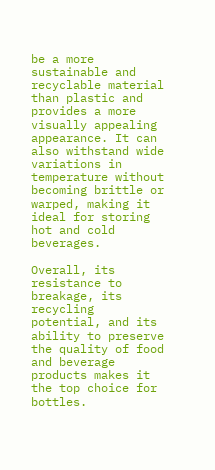be a more sustainable and recyclable material than plastic and provides a more visually appealing appearance. It can also withstand wide variations in temperature without becoming brittle or warped, making it ideal for storing hot and cold beverages.

Overall, its resistance to breakage, its recycling potential, and its ability to preserve the quality of food and beverage products makes it the top choice for bottles.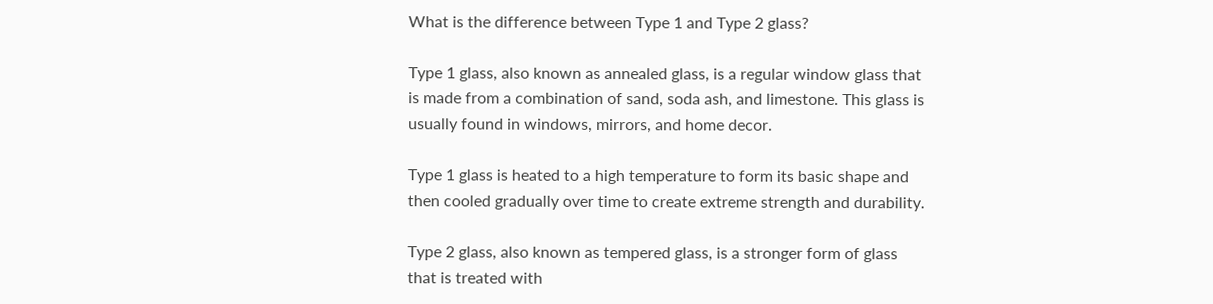What is the difference between Type 1 and Type 2 glass?

Type 1 glass, also known as annealed glass, is a regular window glass that is made from a combination of sand, soda ash, and limestone. This glass is usually found in windows, mirrors, and home decor.

Type 1 glass is heated to a high temperature to form its basic shape and then cooled gradually over time to create extreme strength and durability.

Type 2 glass, also known as tempered glass, is a stronger form of glass that is treated with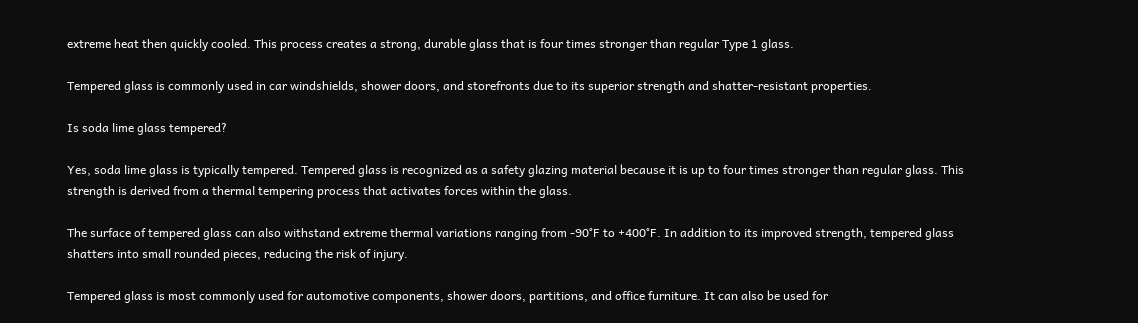extreme heat then quickly cooled. This process creates a strong, durable glass that is four times stronger than regular Type 1 glass.

Tempered glass is commonly used in car windshields, shower doors, and storefronts due to its superior strength and shatter-resistant properties.

Is soda lime glass tempered?

Yes, soda lime glass is typically tempered. Tempered glass is recognized as a safety glazing material because it is up to four times stronger than regular glass. This strength is derived from a thermal tempering process that activates forces within the glass.

The surface of tempered glass can also withstand extreme thermal variations ranging from -90°F to +400°F. In addition to its improved strength, tempered glass shatters into small rounded pieces, reducing the risk of injury.

Tempered glass is most commonly used for automotive components, shower doors, partitions, and office furniture. It can also be used for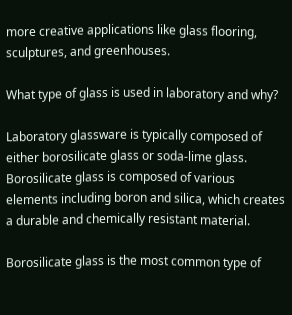more creative applications like glass flooring, sculptures, and greenhouses.

What type of glass is used in laboratory and why?

Laboratory glassware is typically composed of either borosilicate glass or soda-lime glass. Borosilicate glass is composed of various elements including boron and silica, which creates a durable and chemically resistant material.

Borosilicate glass is the most common type of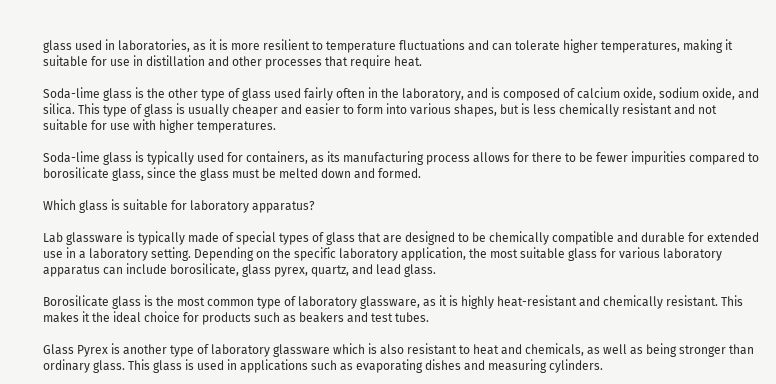glass used in laboratories, as it is more resilient to temperature fluctuations and can tolerate higher temperatures, making it suitable for use in distillation and other processes that require heat.

Soda-lime glass is the other type of glass used fairly often in the laboratory, and is composed of calcium oxide, sodium oxide, and silica. This type of glass is usually cheaper and easier to form into various shapes, but is less chemically resistant and not suitable for use with higher temperatures.

Soda-lime glass is typically used for containers, as its manufacturing process allows for there to be fewer impurities compared to borosilicate glass, since the glass must be melted down and formed.

Which glass is suitable for laboratory apparatus?

Lab glassware is typically made of special types of glass that are designed to be chemically compatible and durable for extended use in a laboratory setting. Depending on the specific laboratory application, the most suitable glass for various laboratory apparatus can include borosilicate, glass pyrex, quartz, and lead glass.

Borosilicate glass is the most common type of laboratory glassware, as it is highly heat-resistant and chemically resistant. This makes it the ideal choice for products such as beakers and test tubes.

Glass Pyrex is another type of laboratory glassware which is also resistant to heat and chemicals, as well as being stronger than ordinary glass. This glass is used in applications such as evaporating dishes and measuring cylinders.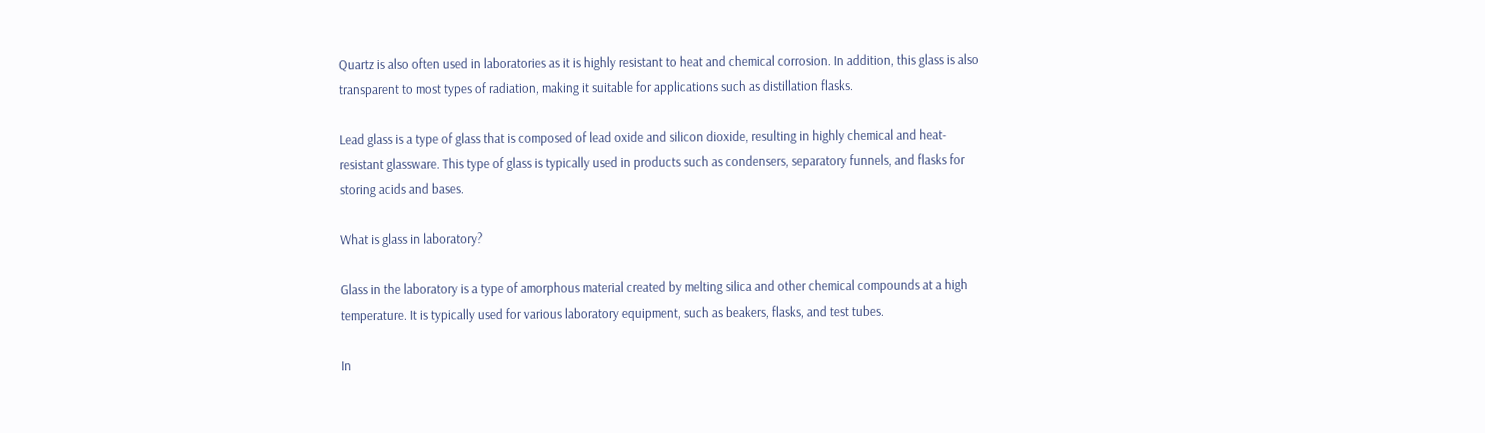Quartz is also often used in laboratories as it is highly resistant to heat and chemical corrosion. In addition, this glass is also transparent to most types of radiation, making it suitable for applications such as distillation flasks.

Lead glass is a type of glass that is composed of lead oxide and silicon dioxide, resulting in highly chemical and heat-resistant glassware. This type of glass is typically used in products such as condensers, separatory funnels, and flasks for storing acids and bases.

What is glass in laboratory?

Glass in the laboratory is a type of amorphous material created by melting silica and other chemical compounds at a high temperature. It is typically used for various laboratory equipment, such as beakers, flasks, and test tubes.

In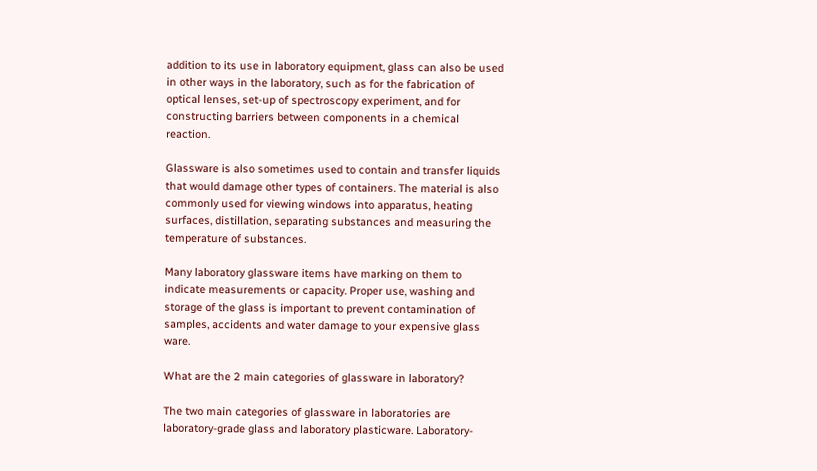addition to its use in laboratory equipment, glass can also be used in other ways in the laboratory, such as for the fabrication of optical lenses, set-up of spectroscopy experiment, and for constructing barriers between components in a chemical reaction.

Glassware is also sometimes used to contain and transfer liquids that would damage other types of containers. The material is also commonly used for viewing windows into apparatus, heating surfaces, distillation, separating substances and measuring the temperature of substances.

Many laboratory glassware items have marking on them to indicate measurements or capacity. Proper use, washing and storage of the glass is important to prevent contamination of samples, accidents and water damage to your expensive glass ware.

What are the 2 main categories of glassware in laboratory?

The two main categories of glassware in laboratories are laboratory-grade glass and laboratory plasticware. Laboratory-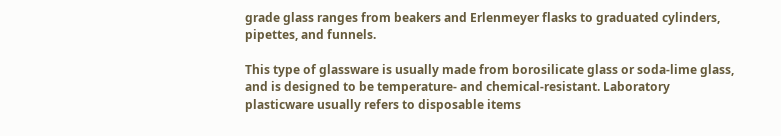grade glass ranges from beakers and Erlenmeyer flasks to graduated cylinders, pipettes, and funnels.

This type of glassware is usually made from borosilicate glass or soda-lime glass, and is designed to be temperature- and chemical-resistant. Laboratory plasticware usually refers to disposable items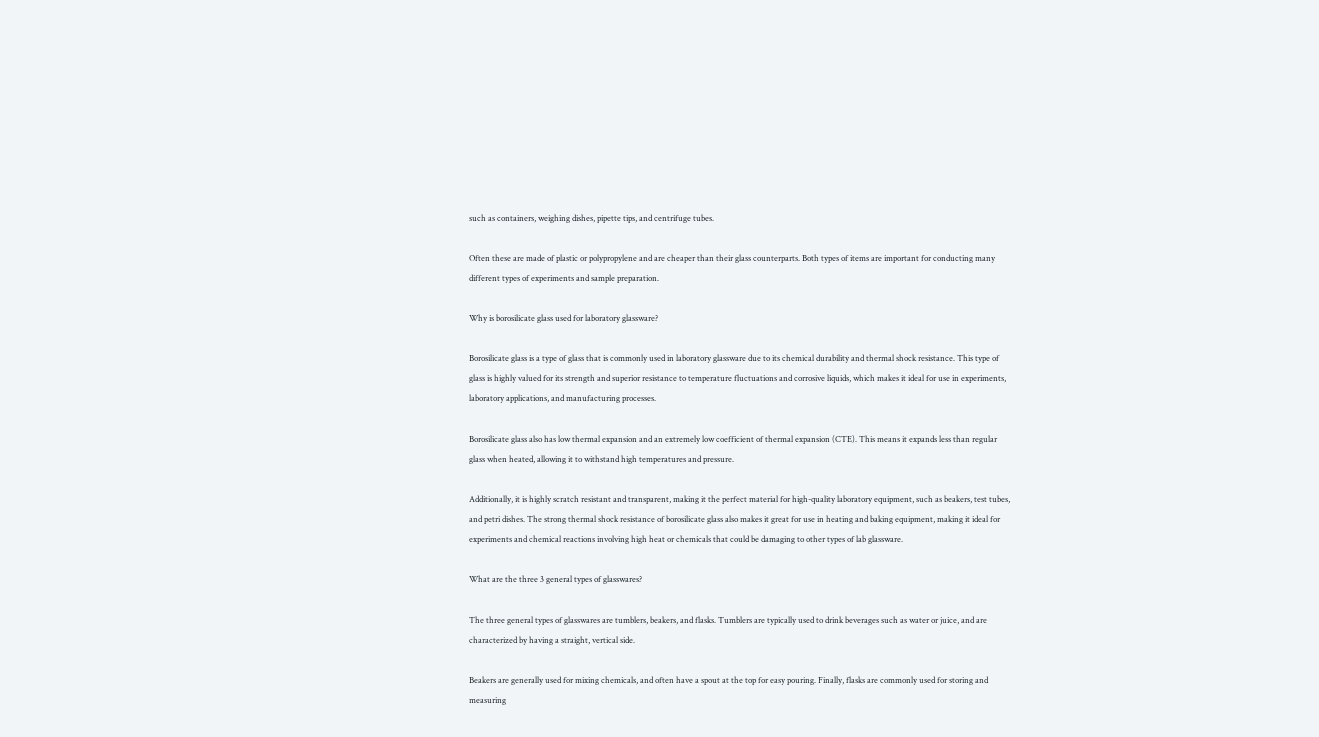such as containers, weighing dishes, pipette tips, and centrifuge tubes.

Often these are made of plastic or polypropylene and are cheaper than their glass counterparts. Both types of items are important for conducting many different types of experiments and sample preparation.

Why is borosilicate glass used for laboratory glassware?

Borosilicate glass is a type of glass that is commonly used in laboratory glassware due to its chemical durability and thermal shock resistance. This type of glass is highly valued for its strength and superior resistance to temperature fluctuations and corrosive liquids, which makes it ideal for use in experiments, laboratory applications, and manufacturing processes.

Borosilicate glass also has low thermal expansion and an extremely low coefficient of thermal expansion (CTE). This means it expands less than regular glass when heated, allowing it to withstand high temperatures and pressure.

Additionally, it is highly scratch resistant and transparent, making it the perfect material for high-quality laboratory equipment, such as beakers, test tubes, and petri dishes. The strong thermal shock resistance of borosilicate glass also makes it great for use in heating and baking equipment, making it ideal for experiments and chemical reactions involving high heat or chemicals that could be damaging to other types of lab glassware.

What are the three 3 general types of glasswares?

The three general types of glasswares are tumblers, beakers, and flasks. Tumblers are typically used to drink beverages such as water or juice, and are characterized by having a straight, vertical side.

Beakers are generally used for mixing chemicals, and often have a spout at the top for easy pouring. Finally, flasks are commonly used for storing and measuring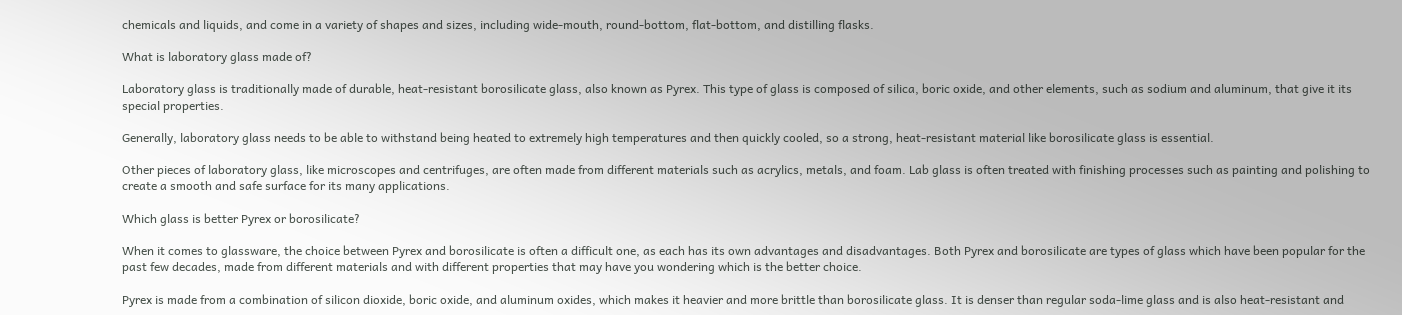chemicals and liquids, and come in a variety of shapes and sizes, including wide-mouth, round-bottom, flat-bottom, and distilling flasks.

What is laboratory glass made of?

Laboratory glass is traditionally made of durable, heat-resistant borosilicate glass, also known as Pyrex. This type of glass is composed of silica, boric oxide, and other elements, such as sodium and aluminum, that give it its special properties.

Generally, laboratory glass needs to be able to withstand being heated to extremely high temperatures and then quickly cooled, so a strong, heat-resistant material like borosilicate glass is essential.

Other pieces of laboratory glass, like microscopes and centrifuges, are often made from different materials such as acrylics, metals, and foam. Lab glass is often treated with finishing processes such as painting and polishing to create a smooth and safe surface for its many applications.

Which glass is better Pyrex or borosilicate?

When it comes to glassware, the choice between Pyrex and borosilicate is often a difficult one, as each has its own advantages and disadvantages. Both Pyrex and borosilicate are types of glass which have been popular for the past few decades, made from different materials and with different properties that may have you wondering which is the better choice.

Pyrex is made from a combination of silicon dioxide, boric oxide, and aluminum oxides, which makes it heavier and more brittle than borosilicate glass. It is denser than regular soda-lime glass and is also heat-resistant and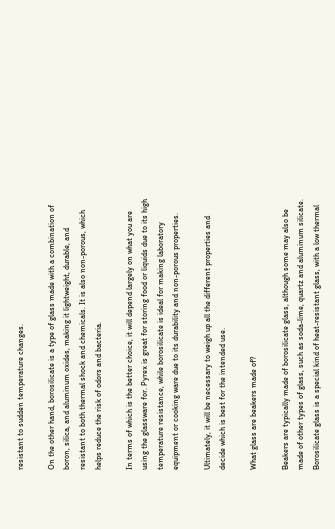resistant to sudden temperature changes.

On the other hand, borosilicate is a type of glass made with a combination of boron, silica, and aluminum oxides, making it lightweight, durable, and resistant to both thermal shock and chemicals. It is also non-porous, which helps reduce the risk of odors and bacteria.

In terms of which is the better choice, it will depend largely on what you are using the glassware for. Pyrex is great for storing food or liquids due to its high temperature resistance, while borosilicate is ideal for making laboratory equipment or cooking ware due to its durability and non-porous properties.

Ultimately, it will be necessary to weigh up all the different properties and decide which is best for the intended use.

What glass are beakers made of?

Beakers are typically made of borosilicate glass, although some may also be made of other types of glass, such as soda-lime, quartz and aluminum silicate. Borosilicate glass is a special kind of heat-resistant glass, with a low thermal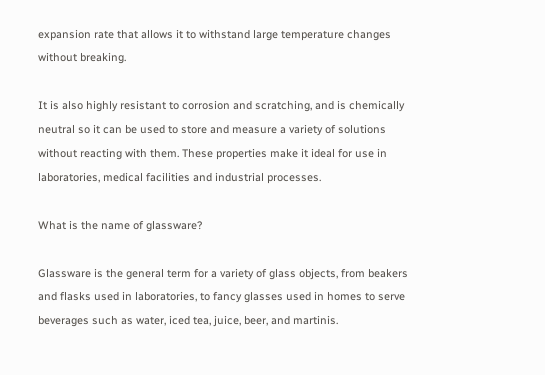expansion rate that allows it to withstand large temperature changes without breaking.

It is also highly resistant to corrosion and scratching, and is chemically neutral so it can be used to store and measure a variety of solutions without reacting with them. These properties make it ideal for use in laboratories, medical facilities and industrial processes.

What is the name of glassware?

Glassware is the general term for a variety of glass objects, from beakers and flasks used in laboratories, to fancy glasses used in homes to serve beverages such as water, iced tea, juice, beer, and martinis.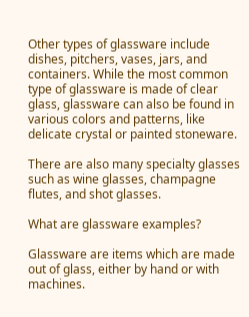Other types of glassware include dishes, pitchers, vases, jars, and containers. While the most common type of glassware is made of clear glass, glassware can also be found in various colors and patterns, like delicate crystal or painted stoneware.

There are also many specialty glasses such as wine glasses, champagne flutes, and shot glasses.

What are glassware examples?

Glassware are items which are made out of glass, either by hand or with machines.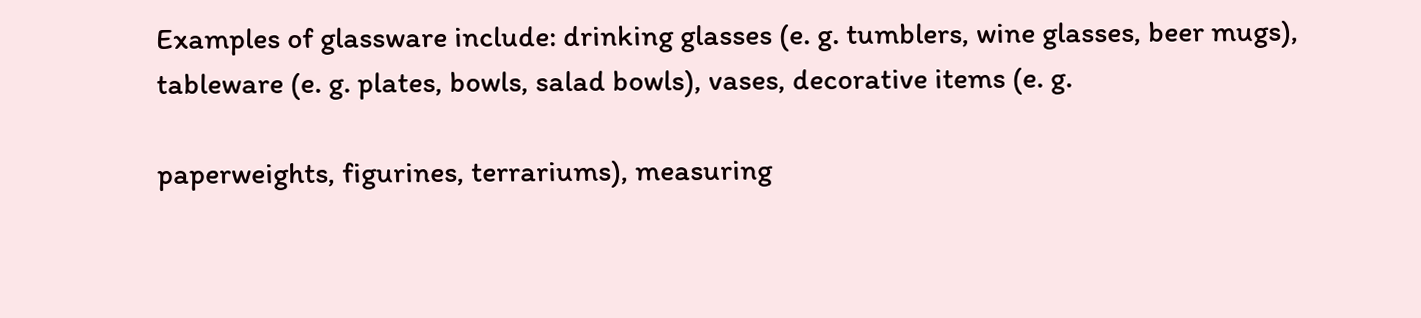Examples of glassware include: drinking glasses (e. g. tumblers, wine glasses, beer mugs), tableware (e. g. plates, bowls, salad bowls), vases, decorative items (e. g.

paperweights, figurines, terrariums), measuring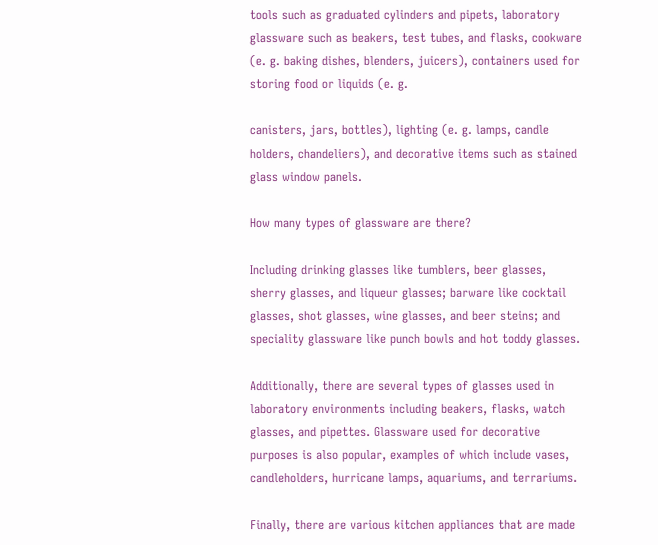tools such as graduated cylinders and pipets, laboratory glassware such as beakers, test tubes, and flasks, cookware (e. g. baking dishes, blenders, juicers), containers used for storing food or liquids (e. g.

canisters, jars, bottles), lighting (e. g. lamps, candle holders, chandeliers), and decorative items such as stained glass window panels.

How many types of glassware are there?

Including drinking glasses like tumblers, beer glasses, sherry glasses, and liqueur glasses; barware like cocktail glasses, shot glasses, wine glasses, and beer steins; and speciality glassware like punch bowls and hot toddy glasses.

Additionally, there are several types of glasses used in laboratory environments including beakers, flasks, watch glasses, and pipettes. Glassware used for decorative purposes is also popular, examples of which include vases, candleholders, hurricane lamps, aquariums, and terrariums.

Finally, there are various kitchen appliances that are made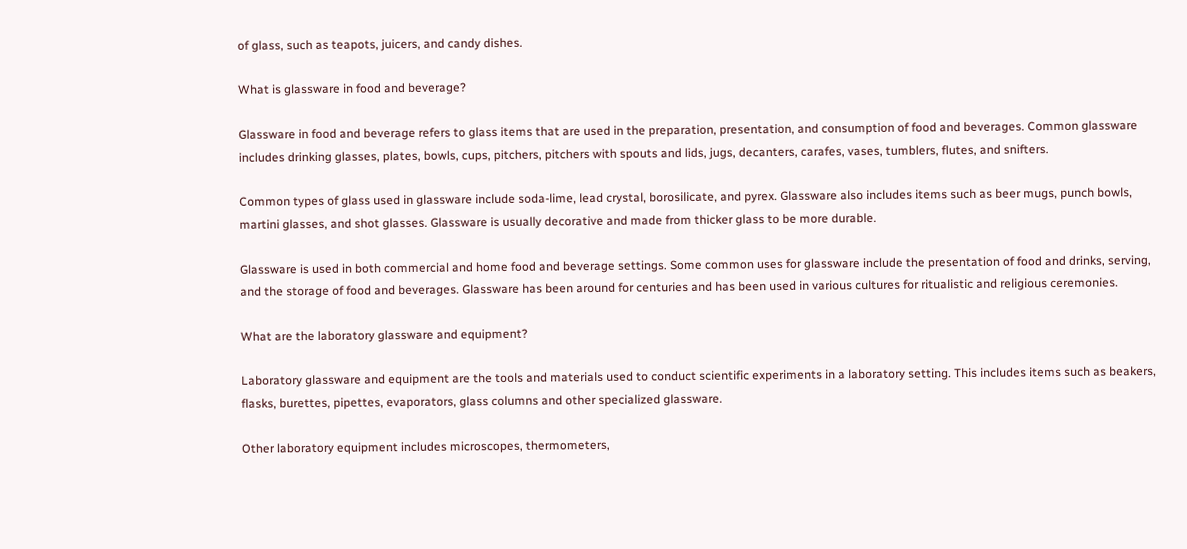of glass, such as teapots, juicers, and candy dishes.

What is glassware in food and beverage?

Glassware in food and beverage refers to glass items that are used in the preparation, presentation, and consumption of food and beverages. Common glassware includes drinking glasses, plates, bowls, cups, pitchers, pitchers with spouts and lids, jugs, decanters, carafes, vases, tumblers, flutes, and snifters.

Common types of glass used in glassware include soda-lime, lead crystal, borosilicate, and pyrex. Glassware also includes items such as beer mugs, punch bowls, martini glasses, and shot glasses. Glassware is usually decorative and made from thicker glass to be more durable.

Glassware is used in both commercial and home food and beverage settings. Some common uses for glassware include the presentation of food and drinks, serving, and the storage of food and beverages. Glassware has been around for centuries and has been used in various cultures for ritualistic and religious ceremonies.

What are the laboratory glassware and equipment?

Laboratory glassware and equipment are the tools and materials used to conduct scientific experiments in a laboratory setting. This includes items such as beakers, flasks, burettes, pipettes, evaporators, glass columns and other specialized glassware.

Other laboratory equipment includes microscopes, thermometers,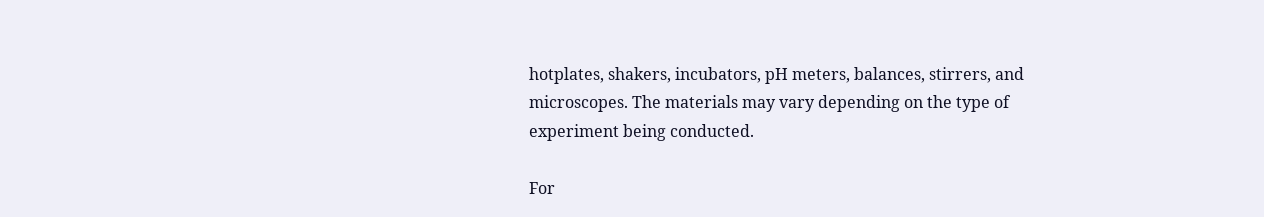hotplates, shakers, incubators, pH meters, balances, stirrers, and microscopes. The materials may vary depending on the type of experiment being conducted.

For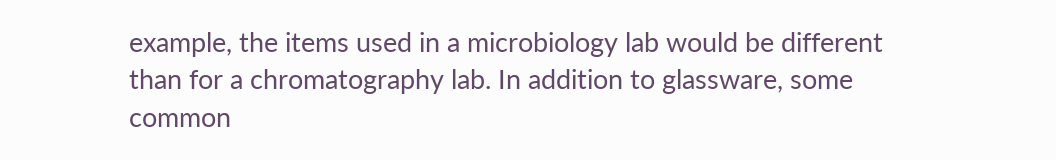example, the items used in a microbiology lab would be different than for a chromatography lab. In addition to glassware, some common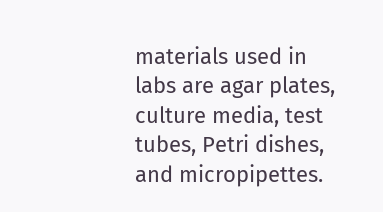materials used in labs are agar plates, culture media, test tubes, Petri dishes, and micropipettes.